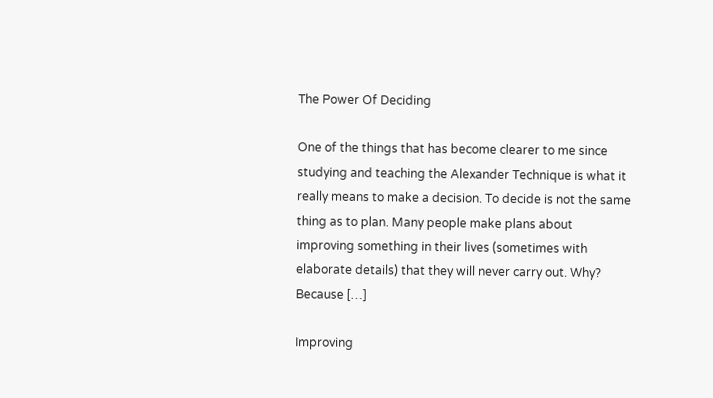The Power Of Deciding

One of the things that has become clearer to me since studying and teaching the Alexander Technique is what it really means to make a decision. To decide is not the same thing as to plan. Many people make plans about improving something in their lives (sometimes with elaborate details) that they will never carry out. Why? Because […]

Improving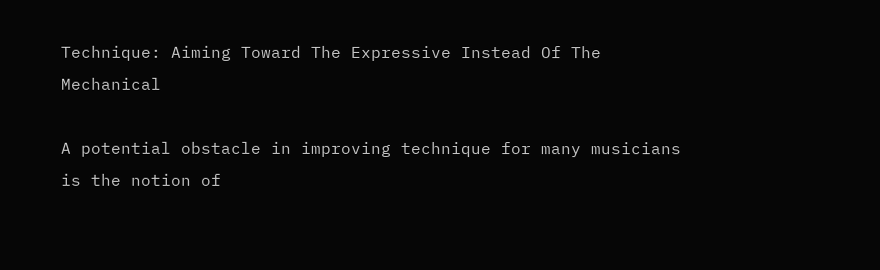Technique: Aiming Toward The Expressive Instead Of The Mechanical

A potential obstacle in improving technique for many musicians is the notion of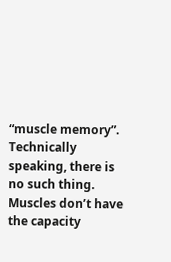“muscle memory”. Technically speaking, there is no such thing. Muscles don’t have the capacity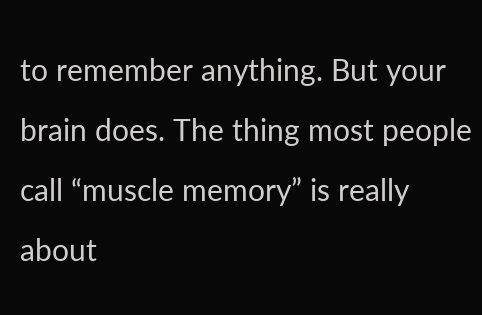to remember anything. But your brain does. The thing most people call “muscle memory” is really about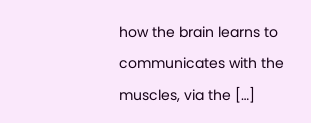how the brain learns to communicates with the muscles, via the […]